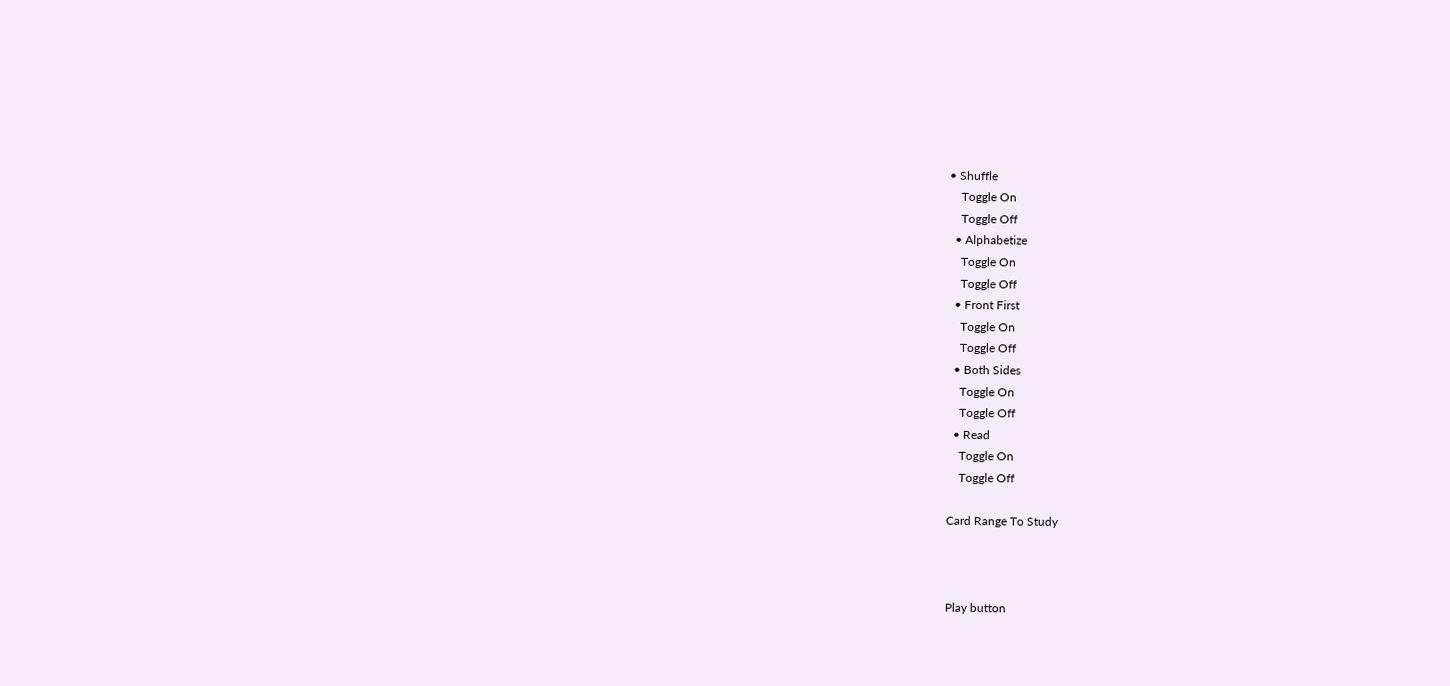• Shuffle
    Toggle On
    Toggle Off
  • Alphabetize
    Toggle On
    Toggle Off
  • Front First
    Toggle On
    Toggle Off
  • Both Sides
    Toggle On
    Toggle Off
  • Read
    Toggle On
    Toggle Off

Card Range To Study



Play button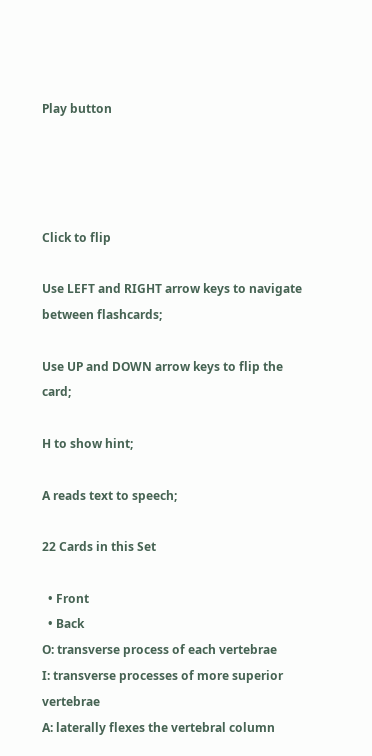Play button




Click to flip

Use LEFT and RIGHT arrow keys to navigate between flashcards;

Use UP and DOWN arrow keys to flip the card;

H to show hint;

A reads text to speech;

22 Cards in this Set

  • Front
  • Back
O: transverse process of each vertebrae
I: transverse processes of more superior vertebrae
A: laterally flexes the vertebral column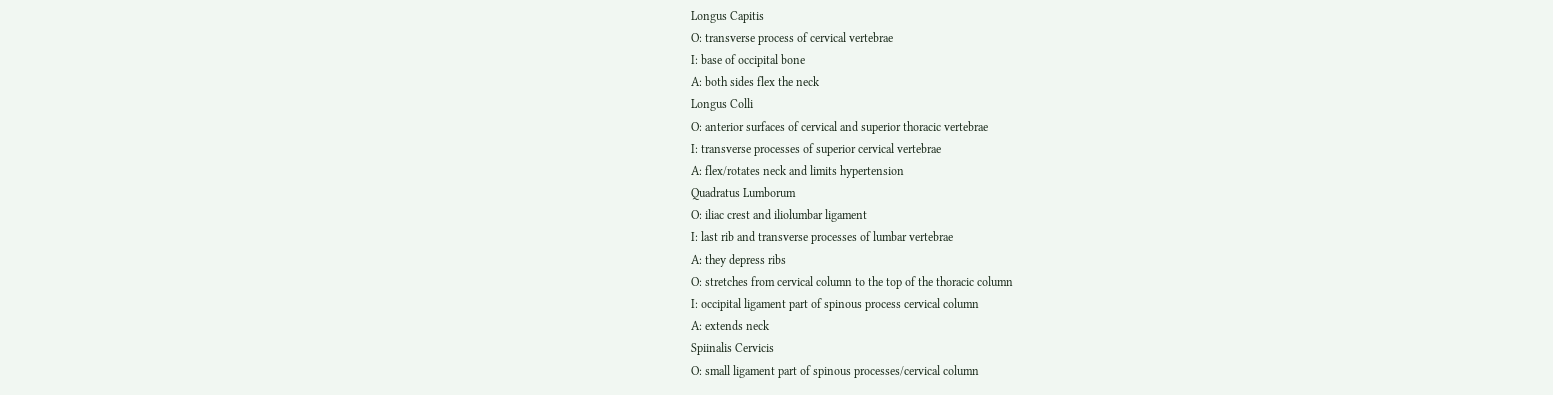Longus Capitis
O: transverse process of cervical vertebrae
I: base of occipital bone
A: both sides flex the neck
Longus Colli
O: anterior surfaces of cervical and superior thoracic vertebrae
I: transverse processes of superior cervical vertebrae
A: flex/rotates neck and limits hypertension
Quadratus Lumborum
O: iliac crest and iliolumbar ligament
I: last rib and transverse processes of lumbar vertebrae
A: they depress ribs
O: stretches from cervical column to the top of the thoracic column
I: occipital ligament part of spinous process cervical column
A: extends neck
Spiinalis Cervicis
O: small ligament part of spinous processes/cervical column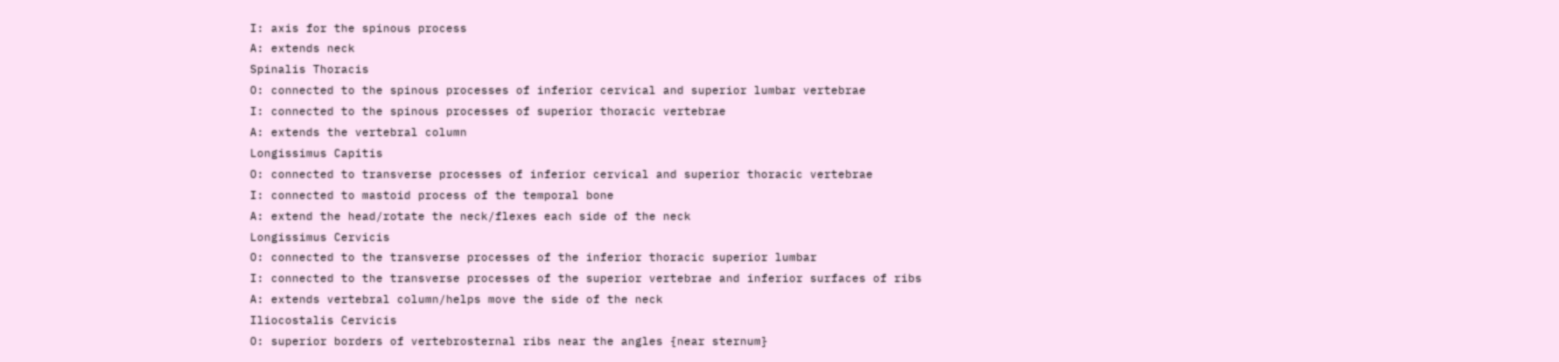I: axis for the spinous process
A: extends neck
Spinalis Thoracis
O: connected to the spinous processes of inferior cervical and superior lumbar vertebrae
I: connected to the spinous processes of superior thoracic vertebrae
A: extends the vertebral column
Longissimus Capitis
O: connected to transverse processes of inferior cervical and superior thoracic vertebrae
I: connected to mastoid process of the temporal bone
A: extend the head/rotate the neck/flexes each side of the neck
Longissimus Cervicis
O: connected to the transverse processes of the inferior thoracic superior lumbar
I: connected to the transverse processes of the superior vertebrae and inferior surfaces of ribs
A: extends vertebral column/helps move the side of the neck
Iliocostalis Cervicis
O: superior borders of vertebrosternal ribs near the angles {near sternum}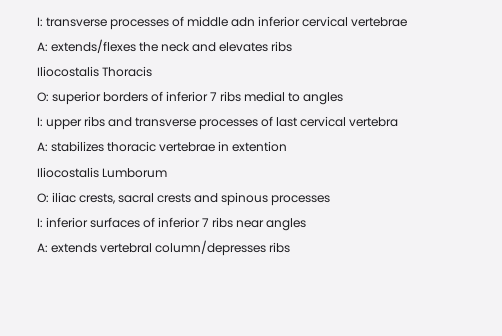I: transverse processes of middle adn inferior cervical vertebrae
A: extends/flexes the neck and elevates ribs
Iliocostalis Thoracis
O: superior borders of inferior 7 ribs medial to angles
I: upper ribs and transverse processes of last cervical vertebra
A: stabilizes thoracic vertebrae in extention
Iliocostalis Lumborum
O: iliac crests, sacral crests and spinous processes
I: inferior surfaces of inferior 7 ribs near angles
A: extends vertebral column/depresses ribs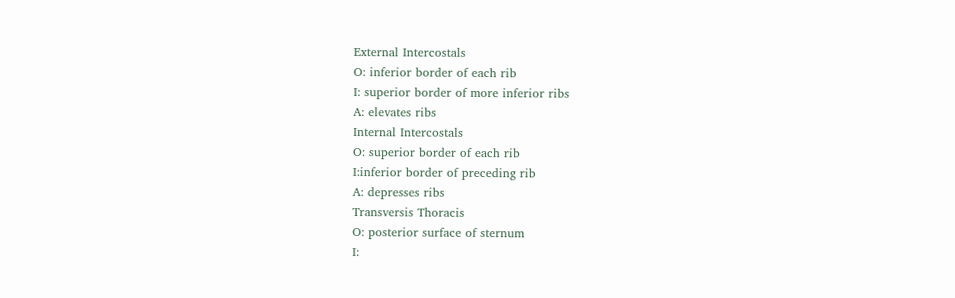External Intercostals
O: inferior border of each rib
I: superior border of more inferior ribs
A: elevates ribs
Internal Intercostals
O: superior border of each rib
I:inferior border of preceding rib
A: depresses ribs
Transversis Thoracis
O: posterior surface of sternum
I: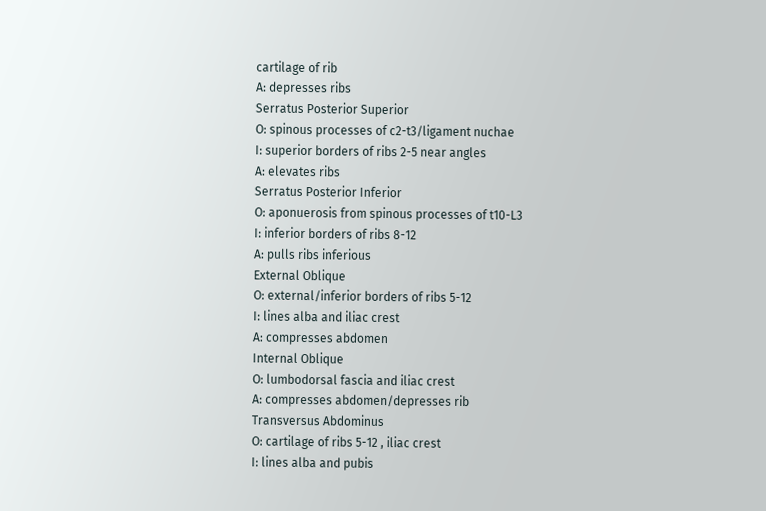cartilage of rib
A: depresses ribs
Serratus Posterior Superior
O: spinous processes of c2-t3/ligament nuchae
I: superior borders of ribs 2-5 near angles
A: elevates ribs
Serratus Posterior Inferior
O: aponuerosis from spinous processes of t10-L3
I: inferior borders of ribs 8-12
A: pulls ribs inferious
External Oblique
O: external/inferior borders of ribs 5-12
I: lines alba and iliac crest
A: compresses abdomen
Internal Oblique
O: lumbodorsal fascia and iliac crest
A: compresses abdomen/depresses rib
Transversus Abdominus
O: cartilage of ribs 5-12 , iliac crest
I: lines alba and pubis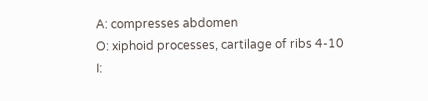A: compresses abdomen
O: xiphoid processes, cartilage of ribs 4-10
I: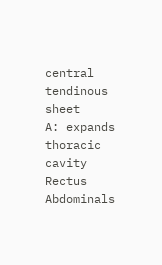central tendinous sheet
A: expands thoracic cavity
Rectus Abdominals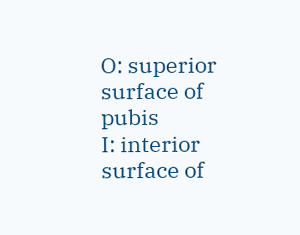O: superior surface of pubis
I: interior surface of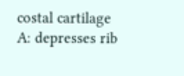costal cartilage
A: depresses rib